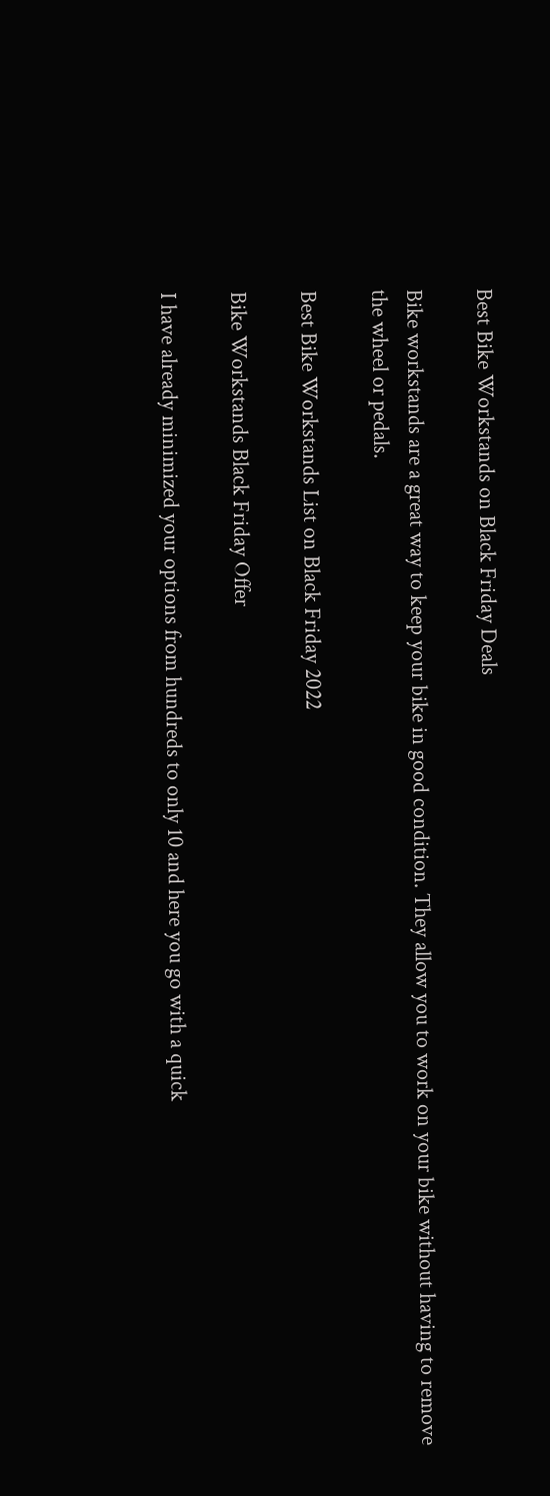Best Bike Workstands on Black Friday Deals

Bike workstands are a great way to keep your bike in good condition. They allow you to work on your bike without having to remove the wheel or pedals.

Best Bike Workstands List on Black Friday 2022

Bike Workstands Black Friday Offer

I have already minimized your options from hundreds to only 10 and here you go with a quick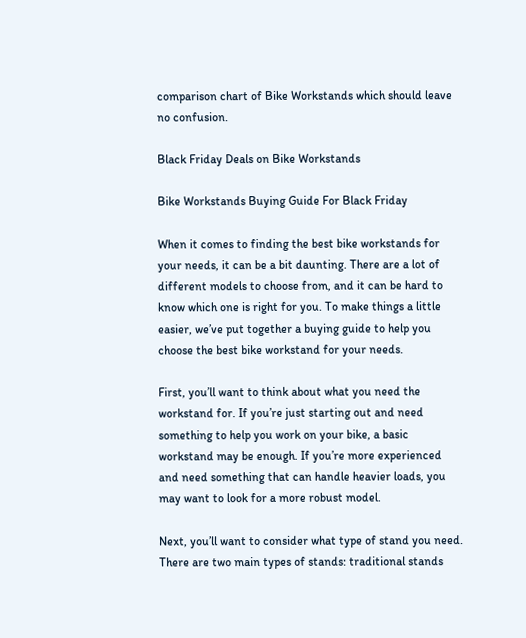comparison chart of Bike Workstands which should leave no confusion.

Black Friday Deals on Bike Workstands

Bike Workstands Buying Guide For Black Friday

When it comes to finding the best bike workstands for your needs, it can be a bit daunting. There are a lot of different models to choose from, and it can be hard to know which one is right for you. To make things a little easier, we’ve put together a buying guide to help you choose the best bike workstand for your needs.

First, you’ll want to think about what you need the workstand for. If you’re just starting out and need something to help you work on your bike, a basic workstand may be enough. If you’re more experienced and need something that can handle heavier loads, you may want to look for a more robust model.

Next, you’ll want to consider what type of stand you need. There are two main types of stands: traditional stands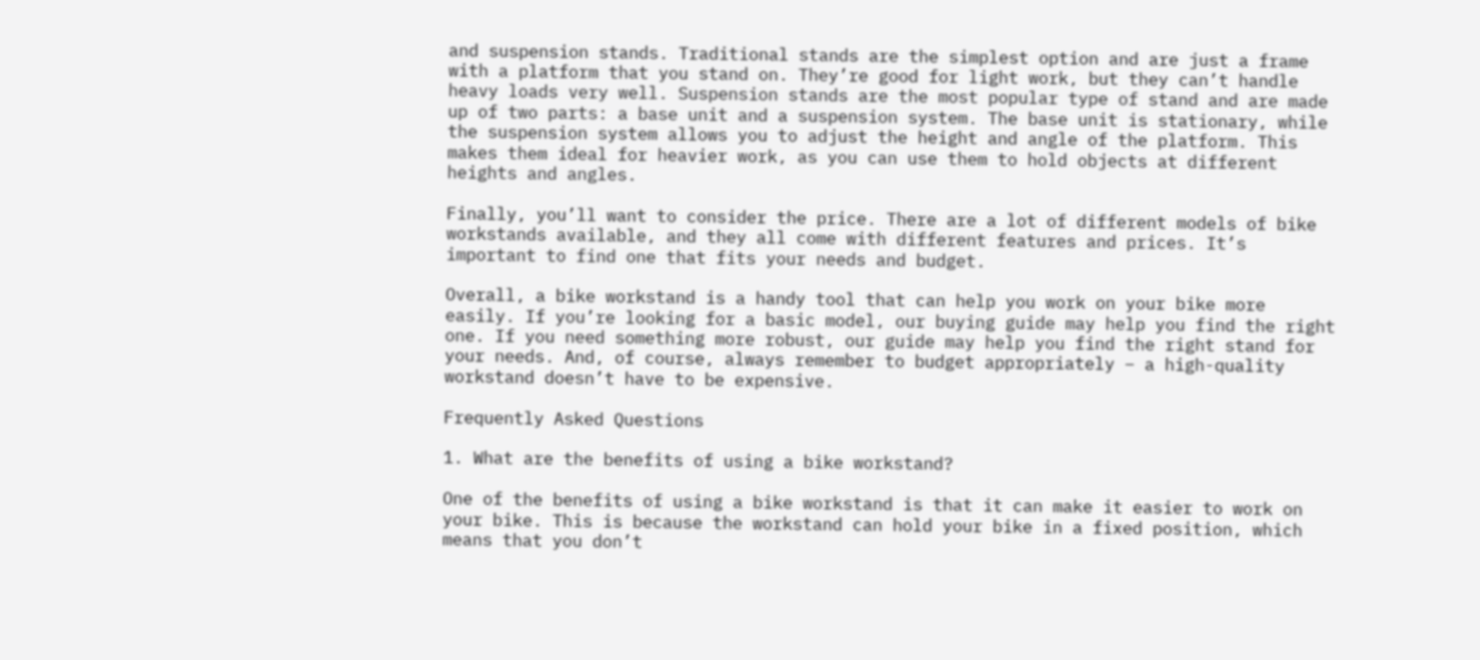and suspension stands. Traditional stands are the simplest option and are just a frame with a platform that you stand on. They’re good for light work, but they can’t handle heavy loads very well. Suspension stands are the most popular type of stand and are made up of two parts: a base unit and a suspension system. The base unit is stationary, while the suspension system allows you to adjust the height and angle of the platform. This makes them ideal for heavier work, as you can use them to hold objects at different heights and angles.

Finally, you’ll want to consider the price. There are a lot of different models of bike workstands available, and they all come with different features and prices. It’s important to find one that fits your needs and budget.

Overall, a bike workstand is a handy tool that can help you work on your bike more easily. If you’re looking for a basic model, our buying guide may help you find the right one. If you need something more robust, our guide may help you find the right stand for your needs. And, of course, always remember to budget appropriately – a high-quality workstand doesn’t have to be expensive.

Frequently Asked Questions

1. What are the benefits of using a bike workstand?

One of the benefits of using a bike workstand is that it can make it easier to work on your bike. This is because the workstand can hold your bike in a fixed position, which means that you don’t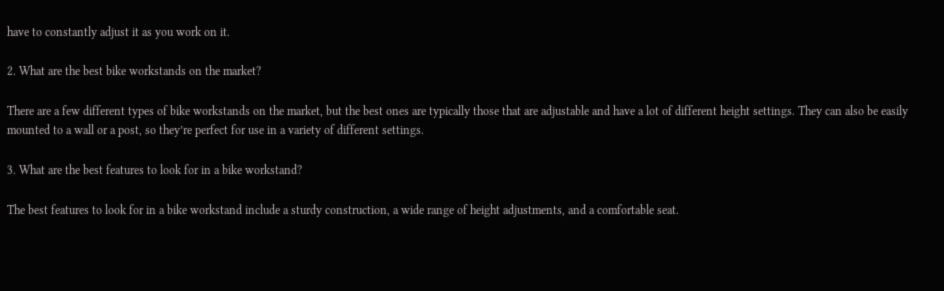have to constantly adjust it as you work on it.

2. What are the best bike workstands on the market?

There are a few different types of bike workstands on the market, but the best ones are typically those that are adjustable and have a lot of different height settings. They can also be easily mounted to a wall or a post, so they’re perfect for use in a variety of different settings.

3. What are the best features to look for in a bike workstand?

The best features to look for in a bike workstand include a sturdy construction, a wide range of height adjustments, and a comfortable seat.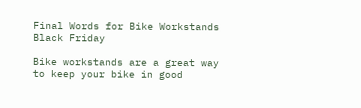Final Words for Bike Workstands Black Friday

Bike workstands are a great way to keep your bike in good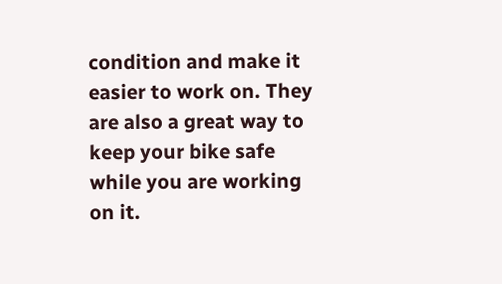condition and make it easier to work on. They are also a great way to keep your bike safe while you are working on it.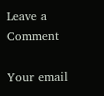Leave a Comment

Your email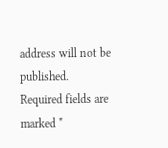address will not be published. Required fields are marked *